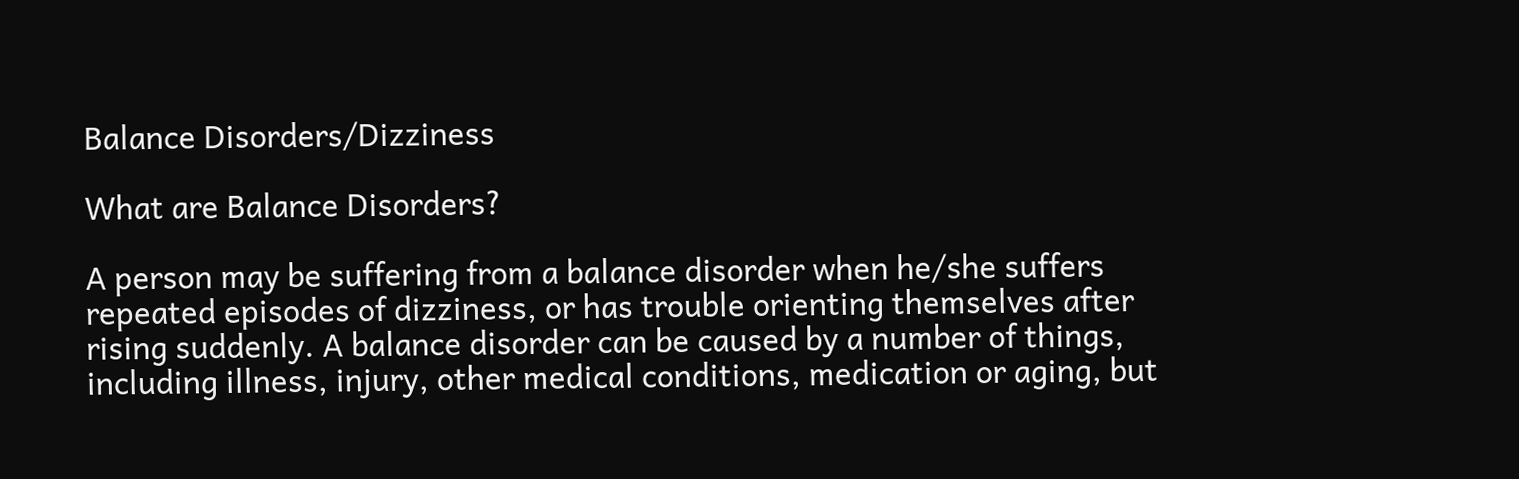Balance Disorders/Dizziness

What are Balance Disorders?

A person may be suffering from a balance disorder when he/she suffers repeated episodes of dizziness, or has trouble orienting themselves after rising suddenly. A balance disorder can be caused by a number of things, including illness, injury, other medical conditions, medication or aging, but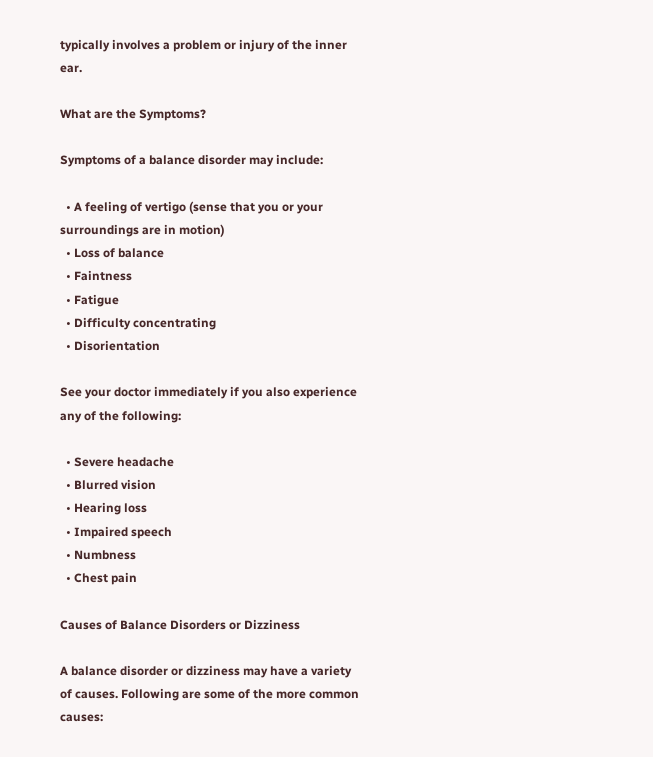typically involves a problem or injury of the inner ear.

What are the Symptoms?

Symptoms of a balance disorder may include:

  • A feeling of vertigo (sense that you or your surroundings are in motion)
  • Loss of balance
  • Faintness
  • Fatigue
  • Difficulty concentrating
  • Disorientation

See your doctor immediately if you also experience any of the following:

  • Severe headache
  • Blurred vision
  • Hearing loss
  • Impaired speech
  • Numbness
  • Chest pain

Causes of Balance Disorders or Dizziness

A balance disorder or dizziness may have a variety of causes. Following are some of the more common causes: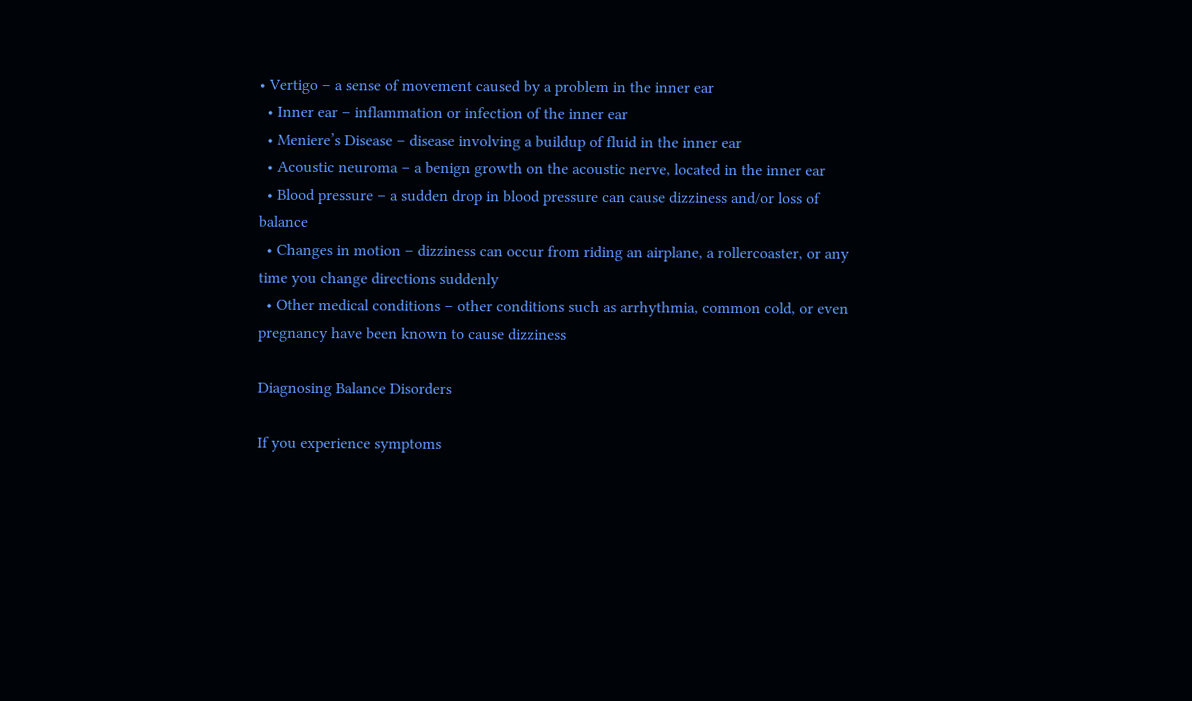• Vertigo – a sense of movement caused by a problem in the inner ear
  • Inner ear – inflammation or infection of the inner ear
  • Meniere’s Disease – disease involving a buildup of fluid in the inner ear
  • Acoustic neuroma – a benign growth on the acoustic nerve, located in the inner ear
  • Blood pressure – a sudden drop in blood pressure can cause dizziness and/or loss of balance
  • Changes in motion – dizziness can occur from riding an airplane, a rollercoaster, or any time you change directions suddenly
  • Other medical conditions – other conditions such as arrhythmia, common cold, or even pregnancy have been known to cause dizziness

Diagnosing Balance Disorders

If you experience symptoms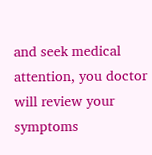and seek medical attention, you doctor will review your symptoms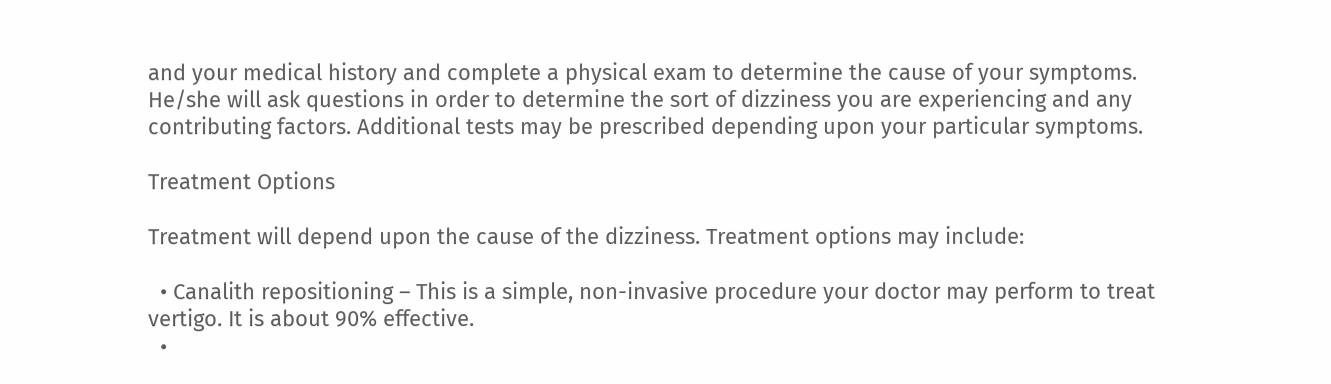and your medical history and complete a physical exam to determine the cause of your symptoms. He/she will ask questions in order to determine the sort of dizziness you are experiencing and any contributing factors. Additional tests may be prescribed depending upon your particular symptoms.

Treatment Options

Treatment will depend upon the cause of the dizziness. Treatment options may include:

  • Canalith repositioning – This is a simple, non-invasive procedure your doctor may perform to treat vertigo. It is about 90% effective.
  •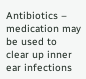Antibiotics – medication may be used to clear up inner ear infections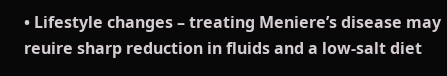• Lifestyle changes – treating Meniere’s disease may reuire sharp reduction in fluids and a low-salt diet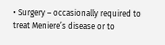• Surgery – occasionally required to treat Meniere’s disease or to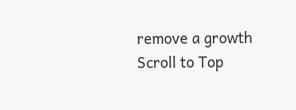remove a growth
Scroll to Top